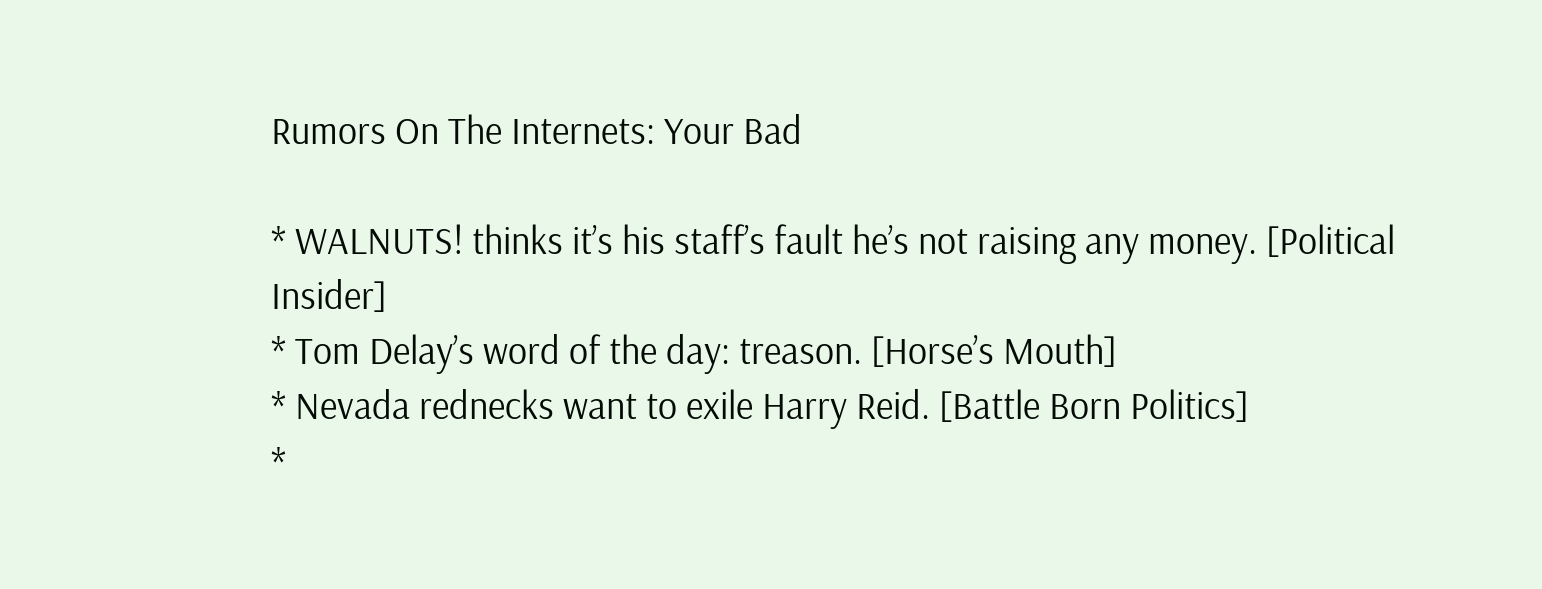Rumors On The Internets: Your Bad

* WALNUTS! thinks it’s his staff’s fault he’s not raising any money. [Political Insider]
* Tom Delay’s word of the day: treason. [Horse’s Mouth]
* Nevada rednecks want to exile Harry Reid. [Battle Born Politics]
*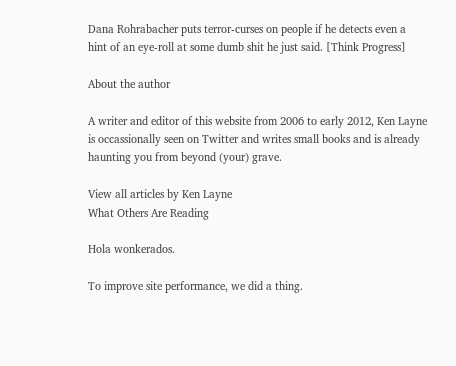Dana Rohrabacher puts terror-curses on people if he detects even a hint of an eye-roll at some dumb shit he just said. [Think Progress]

About the author

A writer and editor of this website from 2006 to early 2012, Ken Layne is occassionally seen on Twitter and writes small books and is already haunting you from beyond (your) grave.

View all articles by Ken Layne
What Others Are Reading

Hola wonkerados.

To improve site performance, we did a thing.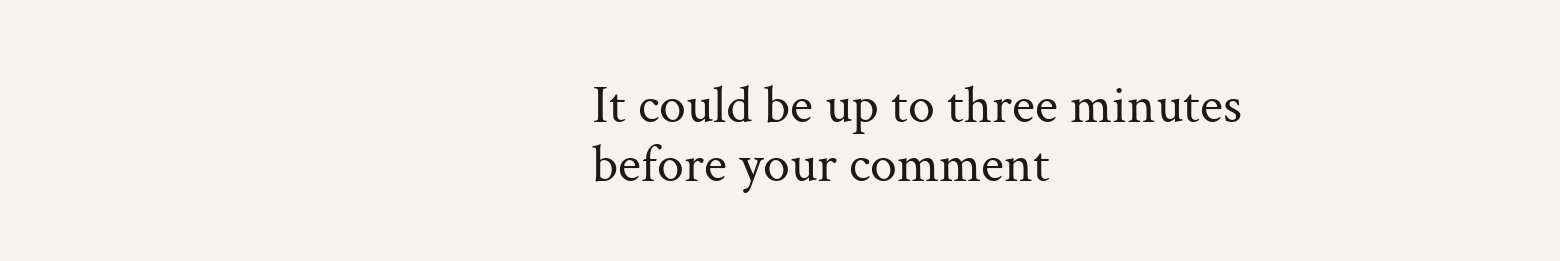It could be up to three minutes before your comment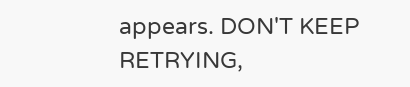appears. DON'T KEEP RETRYING,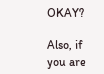OKAY?

Also, if you are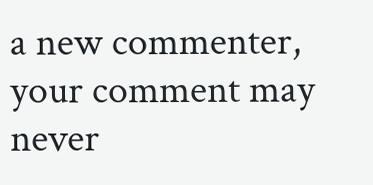a new commenter, your comment may never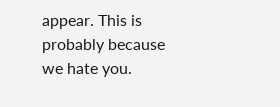appear. This is probably because we hate you.